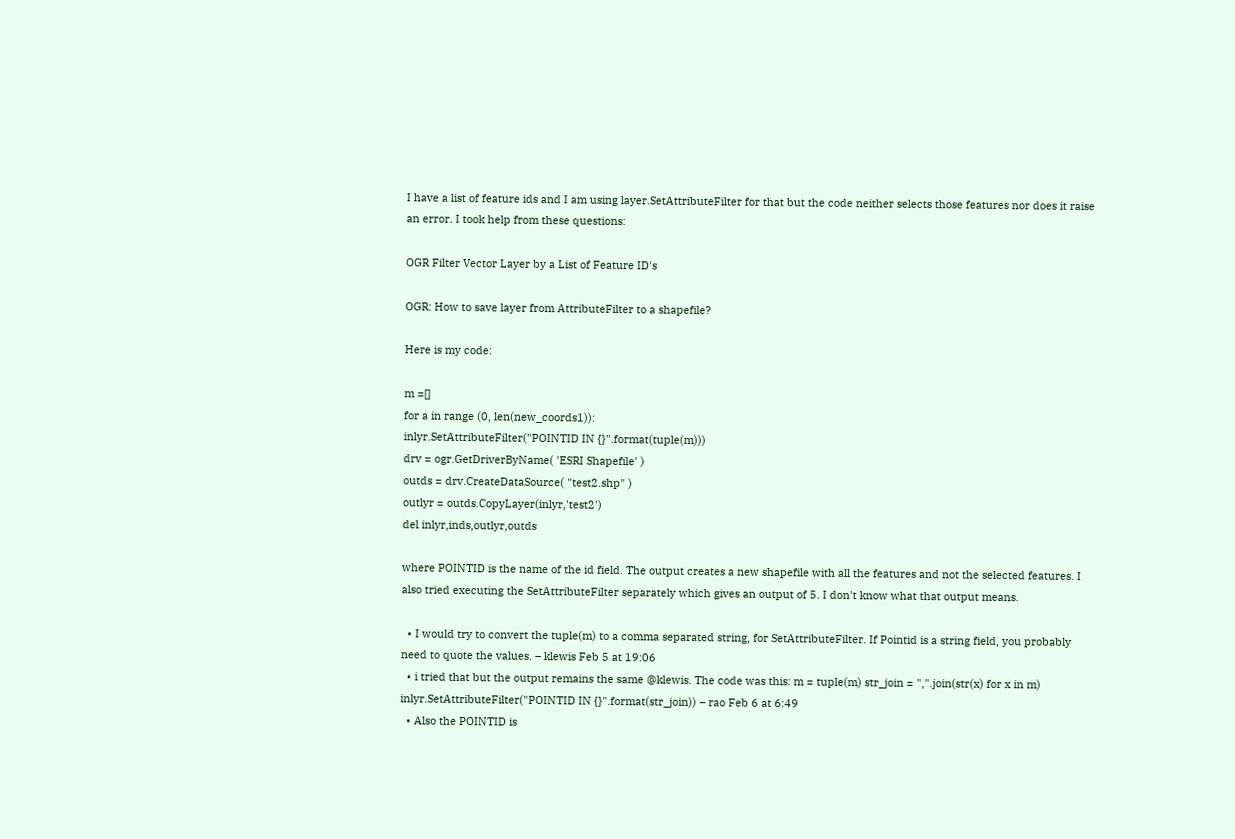I have a list of feature ids and I am using layer.SetAttributeFilter for that but the code neither selects those features nor does it raise an error. I took help from these questions:

OGR Filter Vector Layer by a List of Feature ID's

OGR: How to save layer from AttributeFilter to a shapefile?

Here is my code:

m =[]
for a in range (0, len(new_coords1)):
inlyr.SetAttributeFilter("POINTID IN {}".format(tuple(m)))
drv = ogr.GetDriverByName( 'ESRI Shapefile' )
outds = drv.CreateDataSource( "test2.shp" )
outlyr = outds.CopyLayer(inlyr,'test2')
del inlyr,inds,outlyr,outds

where POINTID is the name of the id field. The output creates a new shapefile with all the features and not the selected features. I also tried executing the SetAttributeFilter separately which gives an output of 5. I don't know what that output means.

  • I would try to convert the tuple(m) to a comma separated string, for SetAttributeFilter. If Pointid is a string field, you probably need to quote the values. – klewis Feb 5 at 19:06
  • i tried that but the output remains the same @klewis. The code was this: m = tuple(m) str_join = ",".join(str(x) for x in m) inlyr.SetAttributeFilter("POINTID IN {}".format(str_join)) – rao Feb 6 at 6:49
  • Also the POINTID is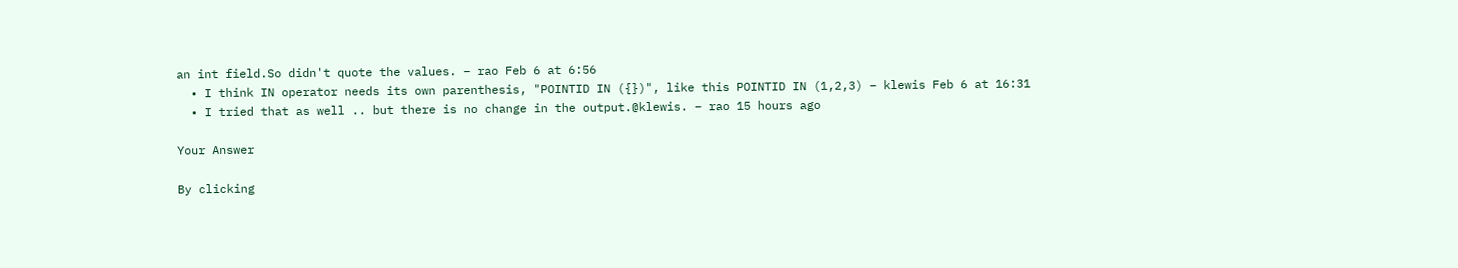an int field.So didn't quote the values. – rao Feb 6 at 6:56
  • I think IN operator needs its own parenthesis, "POINTID IN ({})", like this POINTID IN (1,2,3) – klewis Feb 6 at 16:31
  • I tried that as well .. but there is no change in the output.@klewis. – rao 15 hours ago

Your Answer

By clicking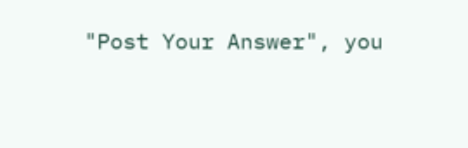"Post Your Answer", you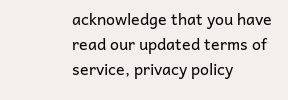acknowledge that you have read our updated terms of service, privacy policy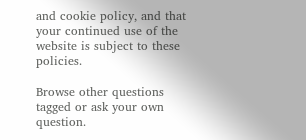and cookie policy, and that your continued use of the website is subject to these policies.

Browse other questions tagged or ask your own question.